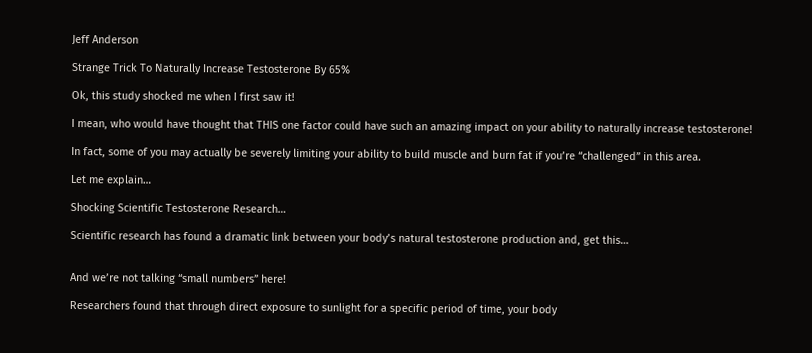Jeff Anderson

Strange Trick To Naturally Increase Testosterone By 65%

Ok, this study shocked me when I first saw it!

I mean, who would have thought that THIS one factor could have such an amazing impact on your ability to naturally increase testosterone!

In fact, some of you may actually be severely limiting your ability to build muscle and burn fat if you’re “challenged” in this area.

Let me explain…

Shocking Scientific Testosterone Research…

Scientific research has found a dramatic link between your body’s natural testosterone production and, get this…


And we’re not talking “small numbers” here!

Researchers found that through direct exposure to sunlight for a specific period of time, your body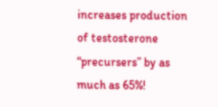increases production of testosterone “precursers” by as much as 65%!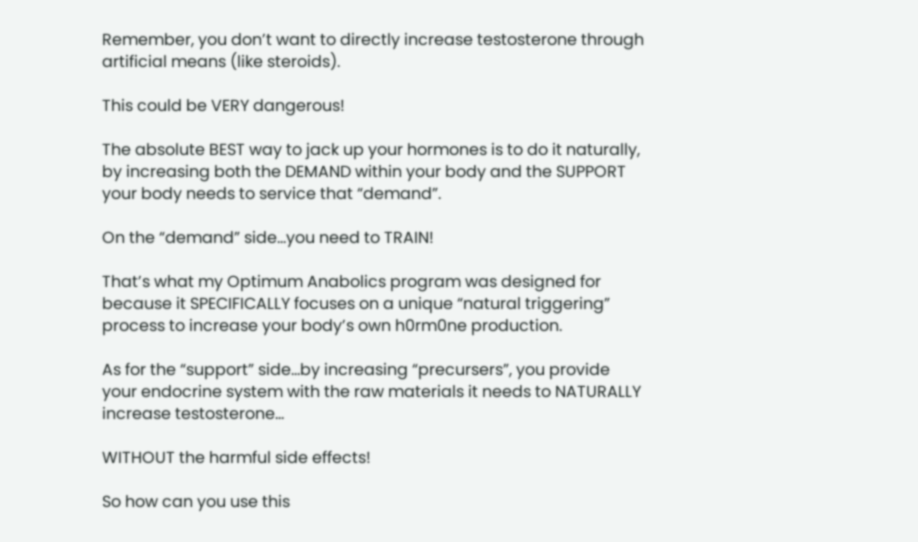Remember, you don’t want to directly increase testosterone through artificial means (like steroids).

This could be VERY dangerous!

The absolute BEST way to jack up your hormones is to do it naturally, by increasing both the DEMAND within your body and the SUPPORT your body needs to service that “demand”.

On the “demand” side…you need to TRAIN!

That’s what my Optimum Anabolics program was designed for because it SPECIFICALLY focuses on a unique “natural triggering” process to increase your body’s own h0rm0ne production.

As for the “support” side…by increasing “precursers”, you provide your endocrine system with the raw materials it needs to NATURALLY increase testosterone…

WITHOUT the harmful side effects!

So how can you use this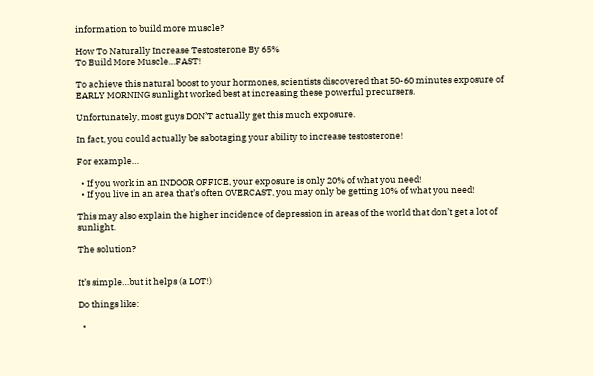information to build more muscle?

How To Naturally Increase Testosterone By 65%
To Build More Muscle…FAST!

To achieve this natural boost to your hormones, scientists discovered that 50-60 minutes exposure of EARLY MORNING sunlight worked best at increasing these powerful precursers.

Unfortunately, most guys DON’T actually get this much exposure.

In fact, you could actually be sabotaging your ability to increase testosterone!

For example…

  • If you work in an INDOOR OFFICE, your exposure is only 20% of what you need!
  • If you live in an area that’s often OVERCAST, you may only be getting 10% of what you need!

This may also explain the higher incidence of depression in areas of the world that don’t get a lot of sunlight.

The solution?


It’s simple…but it helps (a LOT!)

Do things like:

  •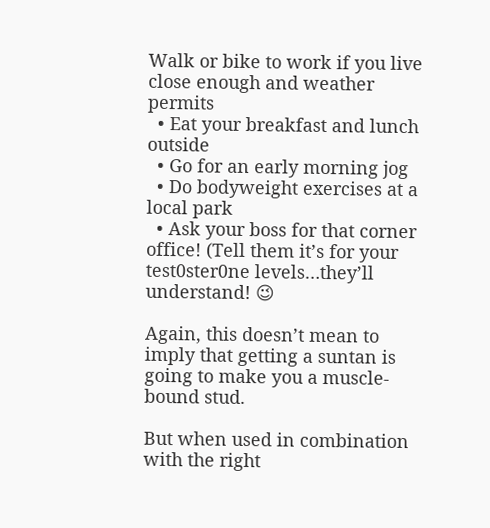Walk or bike to work if you live close enough and weather permits
  • Eat your breakfast and lunch outside
  • Go for an early morning jog
  • Do bodyweight exercises at a local park
  • Ask your boss for that corner office! (Tell them it’s for your test0ster0ne levels…they’ll understand! 😉

Again, this doesn’t mean to imply that getting a suntan is going to make you a muscle-bound stud.

But when used in combination with the right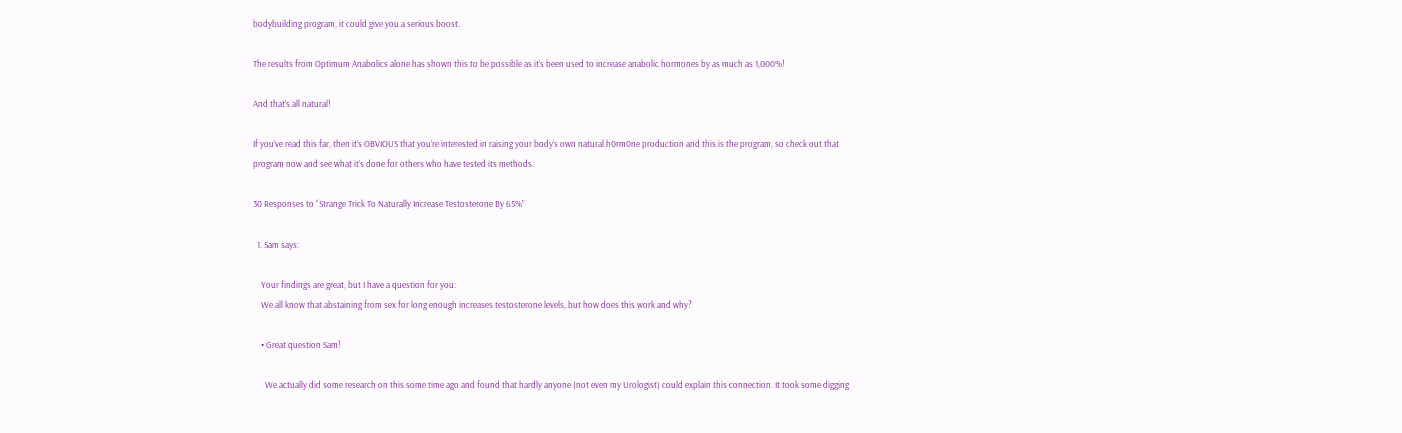bodybuilding program, it could give you a serious boost.

The results from Optimum Anabolics alone has shown this to be possible as it’s been used to increase anabolic hormones by as much as 1,000%!

And that’s all natural!

If you’ve read this far, then it’s OBVIOUS that you’re interested in raising your body’s own natural h0rm0ne production and this is the program, so check out that program now and see what it’s done for others who have tested its methods.

30 Responses to “Strange Trick To Naturally Increase Testosterone By 65%”

  1. Sam says:

    Your findings are great, but I have a question for you:
    We all know that abstaining from sex for long enough increases testosterone levels, but how does this work and why?

    • Great question Sam!

      We actually did some research on this some time ago and found that hardly anyone (not even my Urologist) could explain this connection. It took some digging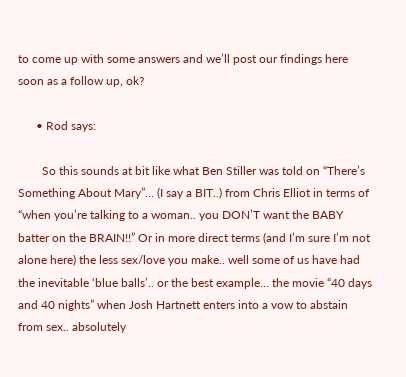to come up with some answers and we’ll post our findings here soon as a follow up, ok?

      • Rod says:

        So this sounds at bit like what Ben Stiller was told on “There’s Something About Mary”… (I say a BIT..) from Chris Elliot in terms of “when you’re talking to a woman.. you DON’T want the BABY batter on the BRAIN!!” Or in more direct terms (and I’m sure I’m not alone here) the less sex/love you make.. well some of us have had the inevitable ‘blue balls’.. or the best example… the movie “40 days and 40 nights” when Josh Hartnett enters into a vow to abstain from sex.. absolutely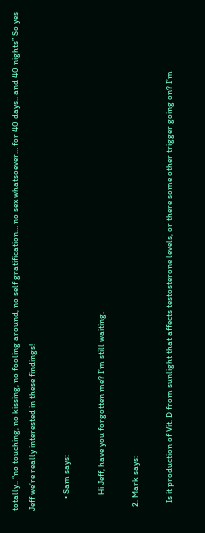totally.. “no touching, no kissing, no fooling around, no self gratification… no sex whatsoever… for 40 days.. and 40 nights” So yes Jeff we’re really interested in these findings!

      • Sam says:

        Hi Jeff, have you forgotten me? I’m still waiting.

  2. Mark says:

    Is it production of Vit. D from sunlight that affects testosterone levels, or there some other trigger going on? I’m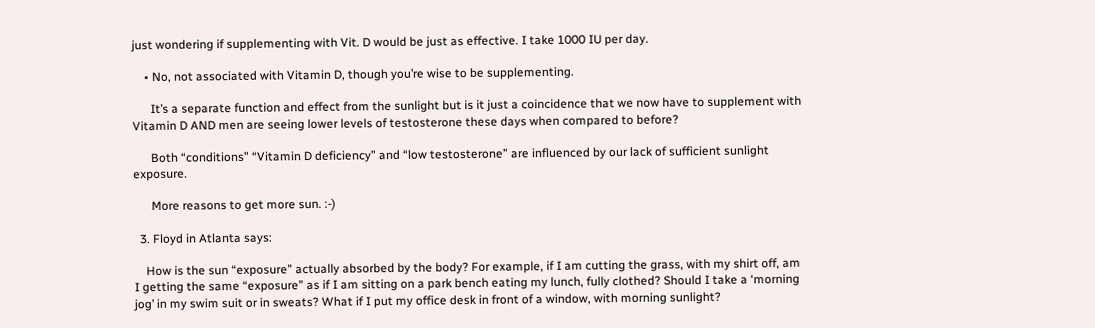just wondering if supplementing with Vit. D would be just as effective. I take 1000 IU per day.

    • No, not associated with Vitamin D, though you’re wise to be supplementing.

      It’s a separate function and effect from the sunlight but is it just a coincidence that we now have to supplement with Vitamin D AND men are seeing lower levels of testosterone these days when compared to before?

      Both “conditions” “Vitamin D deficiency” and “low testosterone” are influenced by our lack of sufficient sunlight exposure.

      More reasons to get more sun. :-)

  3. Floyd in Atlanta says:

    How is the sun “exposure” actually absorbed by the body? For example, if I am cutting the grass, with my shirt off, am I getting the same “exposure” as if I am sitting on a park bench eating my lunch, fully clothed? Should I take a ‘morning jog’ in my swim suit or in sweats? What if I put my office desk in front of a window, with morning sunlight?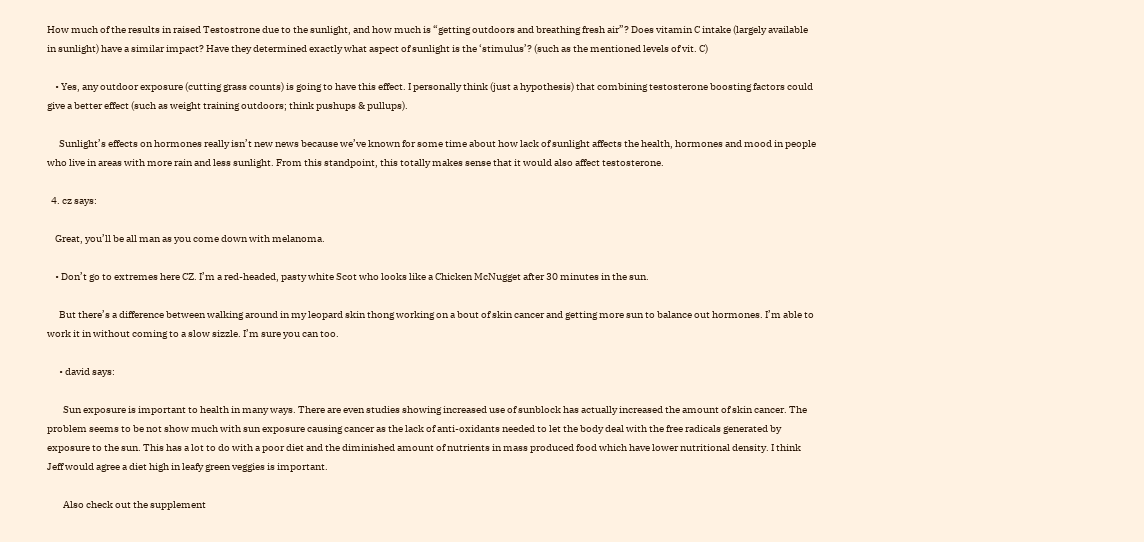How much of the results in raised Testostrone due to the sunlight, and how much is “getting outdoors and breathing fresh air”? Does vitamin C intake (largely available in sunlight) have a similar impact? Have they determined exactly what aspect of sunlight is the ‘stimulus’? (such as the mentioned levels of vit. C)

    • Yes, any outdoor exposure (cutting grass counts) is going to have this effect. I personally think (just a hypothesis) that combining testosterone boosting factors could give a better effect (such as weight training outdoors; think pushups & pullups).

      Sunlight’s effects on hormones really isn’t new news because we’ve known for some time about how lack of sunlight affects the health, hormones and mood in people who live in areas with more rain and less sunlight. From this standpoint, this totally makes sense that it would also affect testosterone.

  4. cz says:

    Great, you’ll be all man as you come down with melanoma.

    • Don’t go to extremes here CZ. I’m a red-headed, pasty white Scot who looks like a Chicken McNugget after 30 minutes in the sun.

      But there’s a difference between walking around in my leopard skin thong working on a bout of skin cancer and getting more sun to balance out hormones. I’m able to work it in without coming to a slow sizzle. I’m sure you can too.

      • david says:

        Sun exposure is important to health in many ways. There are even studies showing increased use of sunblock has actually increased the amount of skin cancer. The problem seems to be not show much with sun exposure causing cancer as the lack of anti-oxidants needed to let the body deal with the free radicals generated by exposure to the sun. This has a lot to do with a poor diet and the diminished amount of nutrients in mass produced food which have lower nutritional density. I think Jeff would agree a diet high in leafy green veggies is important.

        Also check out the supplement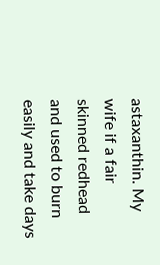astaxanthin. My wife if a fair skinned redhead and used to burn easily and take days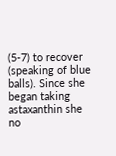(5-7) to recover (speaking of blue balls). Since she began taking astaxanthin she no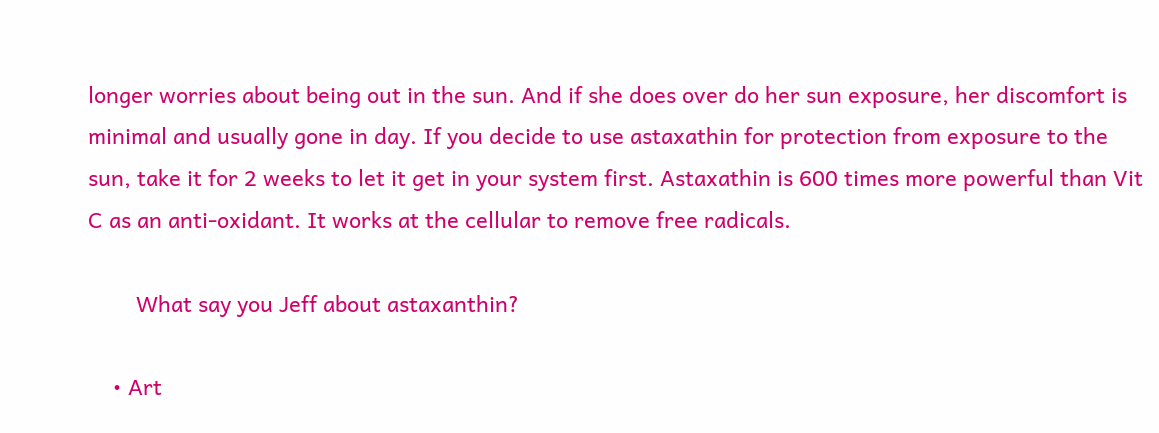longer worries about being out in the sun. And if she does over do her sun exposure, her discomfort is minimal and usually gone in day. If you decide to use astaxathin for protection from exposure to the sun, take it for 2 weeks to let it get in your system first. Astaxathin is 600 times more powerful than Vit C as an anti-oxidant. It works at the cellular to remove free radicals.

        What say you Jeff about astaxanthin?

    • Art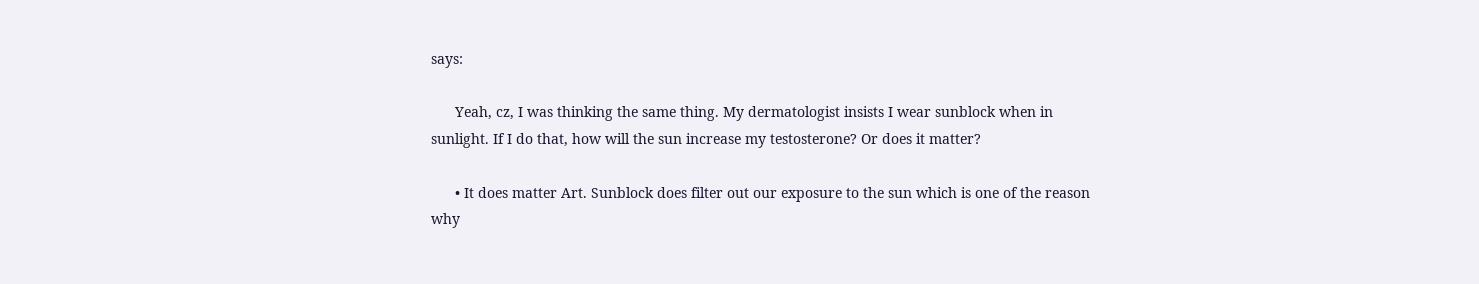says:

      Yeah, cz, I was thinking the same thing. My dermatologist insists I wear sunblock when in sunlight. If I do that, how will the sun increase my testosterone? Or does it matter?

      • It does matter Art. Sunblock does filter out our exposure to the sun which is one of the reason why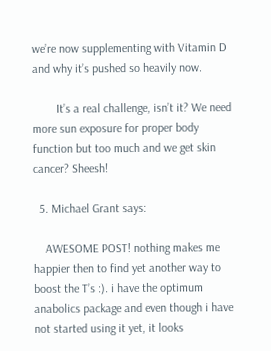we’re now supplementing with Vitamin D and why it’s pushed so heavily now.

        It’s a real challenge, isn’t it? We need more sun exposure for proper body function but too much and we get skin cancer? Sheesh!

  5. Michael Grant says:

    AWESOME POST! nothing makes me happier then to find yet another way to boost the T’s :). i have the optimum anabolics package and even though i have not started using it yet, it looks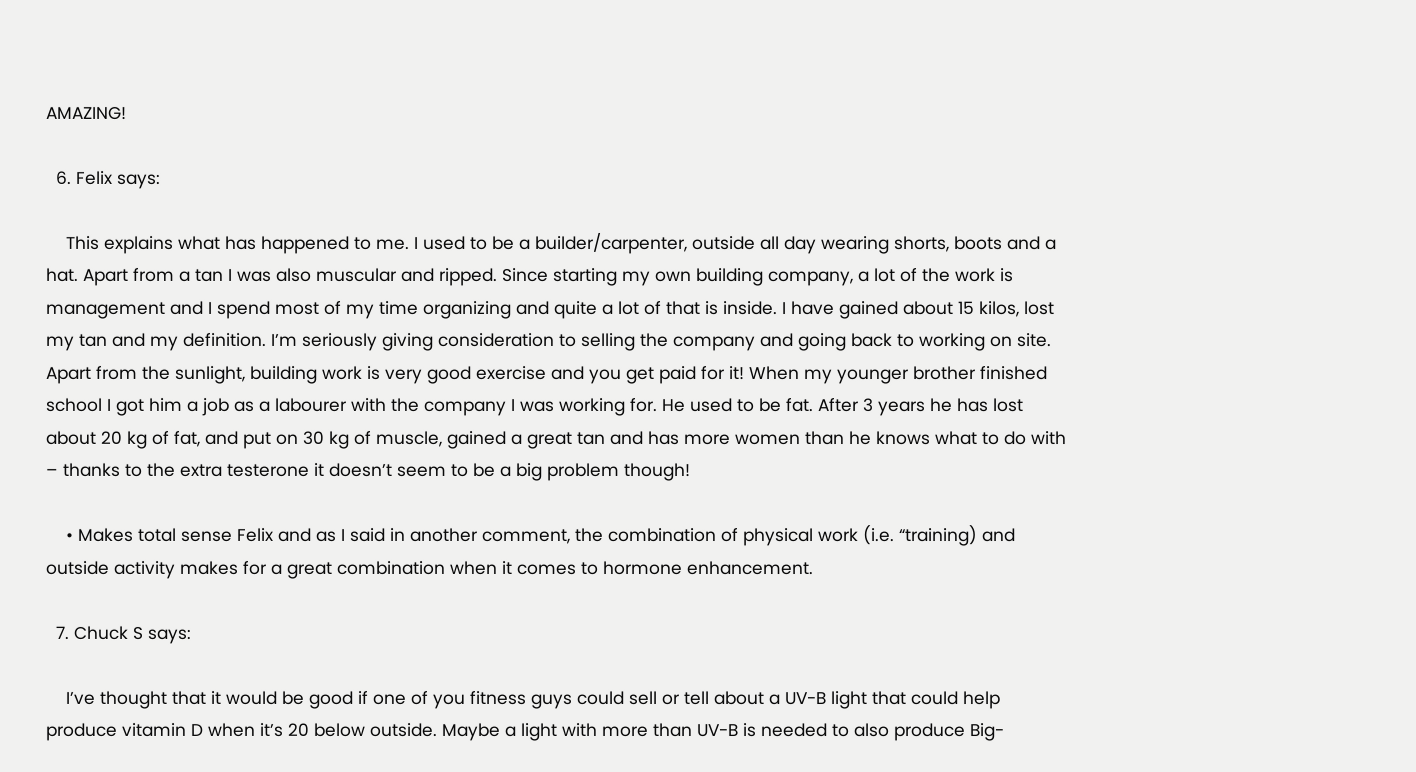AMAZING!

  6. Felix says:

    This explains what has happened to me. I used to be a builder/carpenter, outside all day wearing shorts, boots and a hat. Apart from a tan I was also muscular and ripped. Since starting my own building company, a lot of the work is management and I spend most of my time organizing and quite a lot of that is inside. I have gained about 15 kilos, lost my tan and my definition. I’m seriously giving consideration to selling the company and going back to working on site. Apart from the sunlight, building work is very good exercise and you get paid for it! When my younger brother finished school I got him a job as a labourer with the company I was working for. He used to be fat. After 3 years he has lost about 20 kg of fat, and put on 30 kg of muscle, gained a great tan and has more women than he knows what to do with – thanks to the extra testerone it doesn’t seem to be a big problem though!

    • Makes total sense Felix and as I said in another comment, the combination of physical work (i.e. “training) and outside activity makes for a great combination when it comes to hormone enhancement.

  7. Chuck S says:

    I’ve thought that it would be good if one of you fitness guys could sell or tell about a UV-B light that could help produce vitamin D when it’s 20 below outside. Maybe a light with more than UV-B is needed to also produce Big-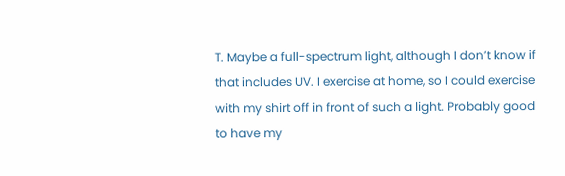T. Maybe a full-spectrum light, although I don’t know if that includes UV. I exercise at home, so I could exercise with my shirt off in front of such a light. Probably good to have my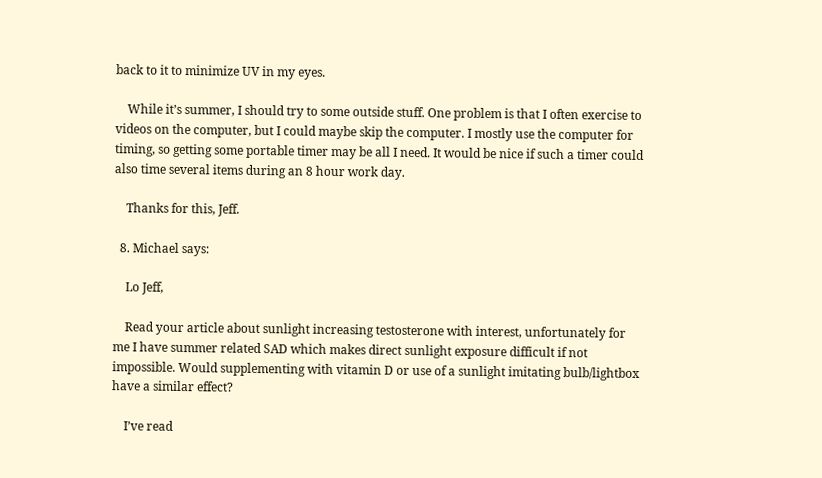back to it to minimize UV in my eyes.

    While it’s summer, I should try to some outside stuff. One problem is that I often exercise to videos on the computer, but I could maybe skip the computer. I mostly use the computer for timing, so getting some portable timer may be all I need. It would be nice if such a timer could also time several items during an 8 hour work day.

    Thanks for this, Jeff.

  8. Michael says:

    Lo Jeff,

    Read your article about sunlight increasing testosterone with interest, unfortunately for me I have summer related SAD which makes direct sunlight exposure difficult if not impossible. Would supplementing with vitamin D or use of a sunlight imitating bulb/lightbox have a similar effect?

    I’ve read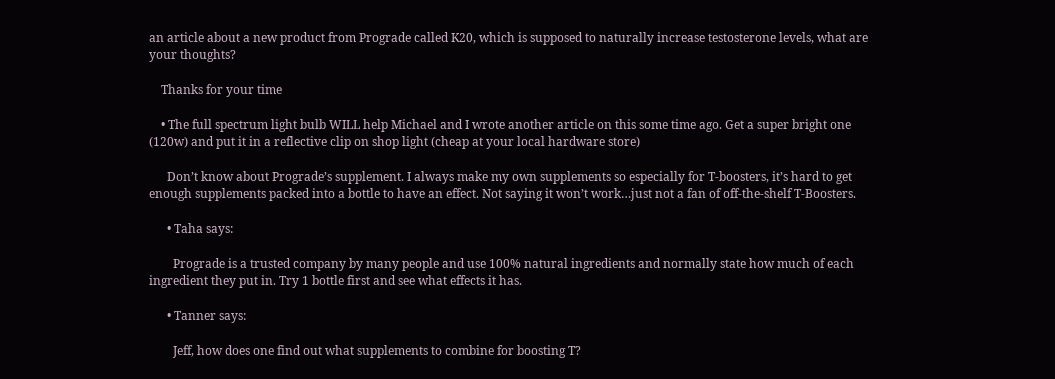an article about a new product from Prograde called K20, which is supposed to naturally increase testosterone levels, what are your thoughts?

    Thanks for your time

    • The full spectrum light bulb WILL help Michael and I wrote another article on this some time ago. Get a super bright one (120w) and put it in a reflective clip on shop light (cheap at your local hardware store)

      Don’t know about Prograde’s supplement. I always make my own supplements so especially for T-boosters, it’s hard to get enough supplements packed into a bottle to have an effect. Not saying it won’t work…just not a fan of off-the-shelf T-Boosters.

      • Taha says:

        Prograde is a trusted company by many people and use 100% natural ingredients and normally state how much of each ingredient they put in. Try 1 bottle first and see what effects it has.

      • Tanner says:

        Jeff, how does one find out what supplements to combine for boosting T?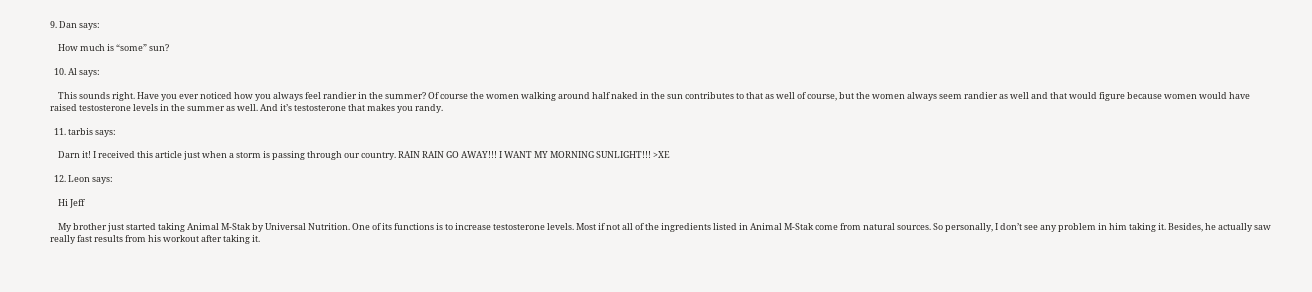9. Dan says:

    How much is “some” sun?

  10. Al says:

    This sounds right. Have you ever noticed how you always feel randier in the summer? Of course the women walking around half naked in the sun contributes to that as well of course, but the women always seem randier as well and that would figure because women would have raised testosterone levels in the summer as well. And it’s testosterone that makes you randy.

  11. tarbis says:

    Darn it! I received this article just when a storm is passing through our country. RAIN RAIN GO AWAY!!! I WANT MY MORNING SUNLIGHT!!! >XE

  12. Leon says:

    Hi Jeff

    My brother just started taking Animal M-Stak by Universal Nutrition. One of its functions is to increase testosterone levels. Most if not all of the ingredients listed in Animal M-Stak come from natural sources. So personally, I don’t see any problem in him taking it. Besides, he actually saw really fast results from his workout after taking it.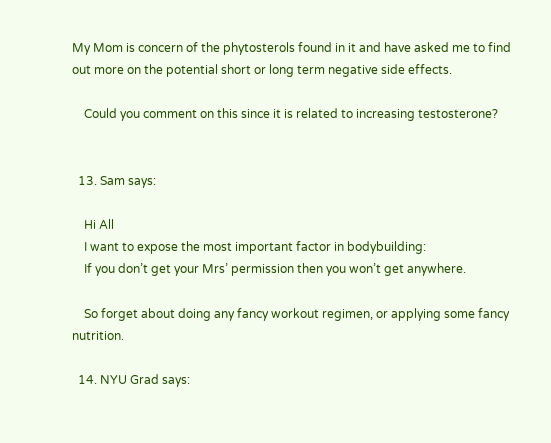My Mom is concern of the phytosterols found in it and have asked me to find out more on the potential short or long term negative side effects.

    Could you comment on this since it is related to increasing testosterone?


  13. Sam says:

    Hi All
    I want to expose the most important factor in bodybuilding:
    If you don’t get your Mrs’ permission then you won’t get anywhere.

    So forget about doing any fancy workout regimen, or applying some fancy nutrition.

  14. NYU Grad says: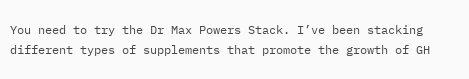You need to try the Dr Max Powers Stack. I’ve been stacking different types of supplements that promote the growth of GH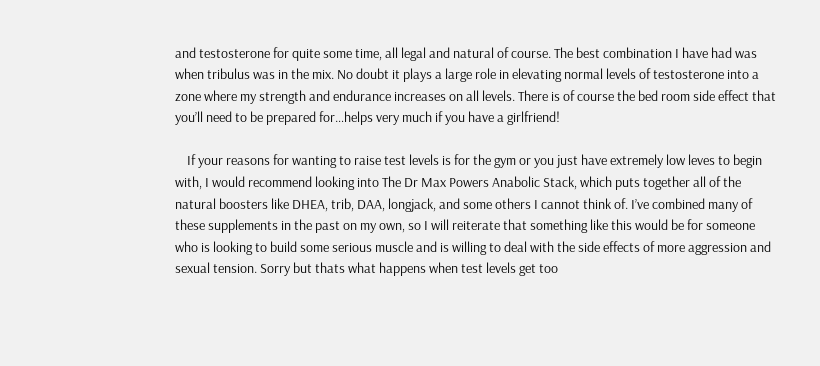and testosterone for quite some time, all legal and natural of course. The best combination I have had was when tribulus was in the mix. No doubt it plays a large role in elevating normal levels of testosterone into a zone where my strength and endurance increases on all levels. There is of course the bed room side effect that you’ll need to be prepared for…helps very much if you have a girlfriend!

    If your reasons for wanting to raise test levels is for the gym or you just have extremely low leves to begin with, I would recommend looking into The Dr Max Powers Anabolic Stack, which puts together all of the natural boosters like DHEA, trib, DAA, longjack, and some others I cannot think of. I’ve combined many of these supplements in the past on my own, so I will reiterate that something like this would be for someone who is looking to build some serious muscle and is willing to deal with the side effects of more aggression and sexual tension. Sorry but thats what happens when test levels get too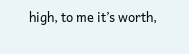high, to me it’s worth,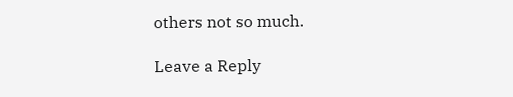others not so much.

Leave a Reply